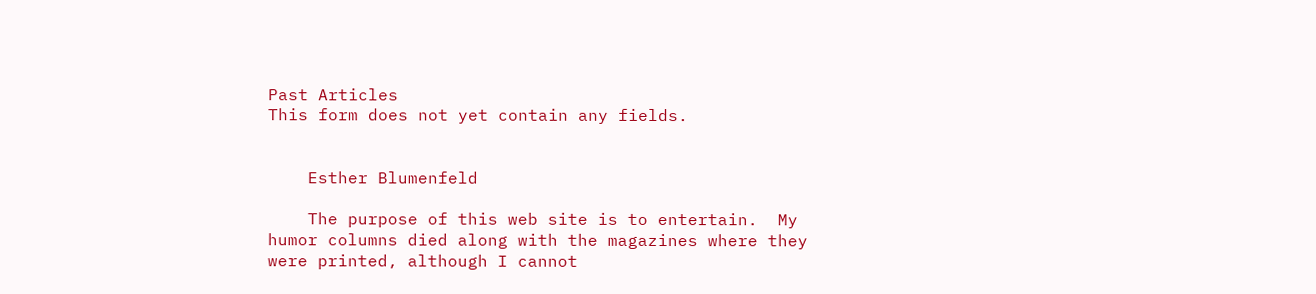Past Articles
This form does not yet contain any fields.


    Esther Blumenfeld

    The purpose of this web site is to entertain.  My humor columns died along with the magazines where they were printed, although I cannot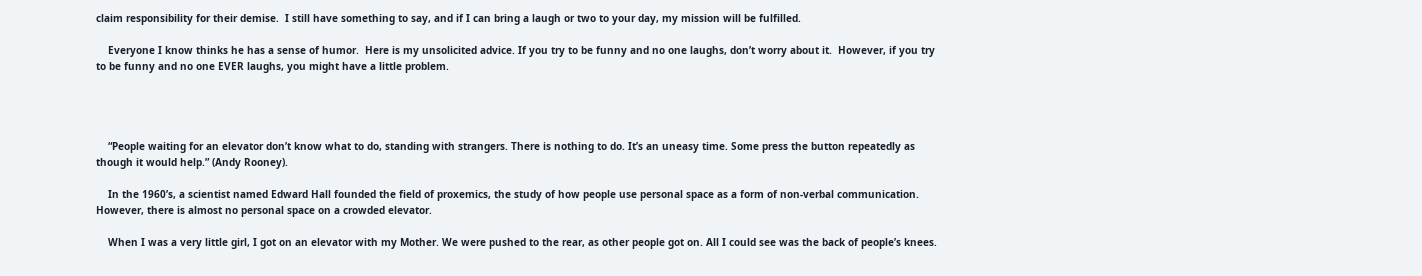claim responsibility for their demise.  I still have something to say, and if I can bring a laugh or two to your day, my mission will be fulfilled.

    Everyone I know thinks he has a sense of humor.  Here is my unsolicited advice. If you try to be funny and no one laughs, don’t worry about it.  However, if you try to be funny and no one EVER laughs, you might have a little problem.




    “People waiting for an elevator don’t know what to do, standing with strangers. There is nothing to do. It’s an uneasy time. Some press the button repeatedly as though it would help.” (Andy Rooney).

    In the 1960’s, a scientist named Edward Hall founded the field of proxemics, the study of how people use personal space as a form of non-verbal communication. However, there is almost no personal space on a crowded elevator.

    When I was a very little girl, I got on an elevator with my Mother. We were pushed to the rear, as other people got on. All I could see was the back of people’s knees.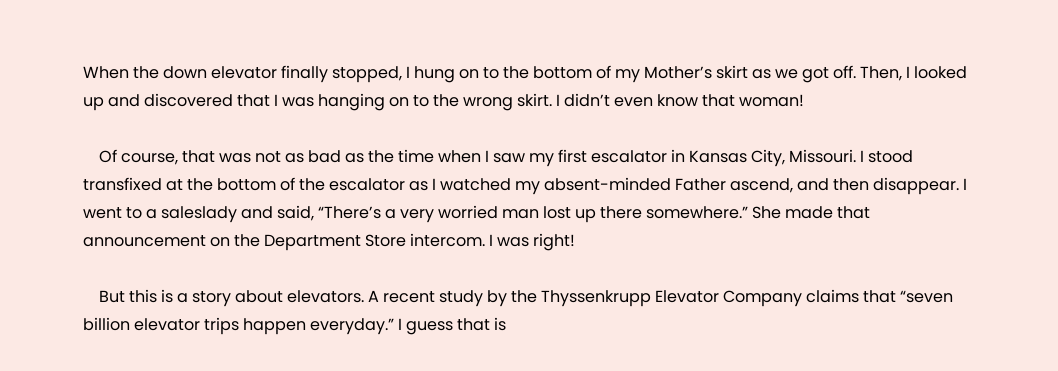When the down elevator finally stopped, I hung on to the bottom of my Mother’s skirt as we got off. Then, I looked up and discovered that I was hanging on to the wrong skirt. I didn’t even know that woman!

    Of course, that was not as bad as the time when I saw my first escalator in Kansas City, Missouri. I stood transfixed at the bottom of the escalator as I watched my absent-minded Father ascend, and then disappear. I went to a saleslady and said, “There’s a very worried man lost up there somewhere.” She made that announcement on the Department Store intercom. I was right!

    But this is a story about elevators. A recent study by the Thyssenkrupp Elevator Company claims that “seven billion elevator trips happen everyday.” I guess that is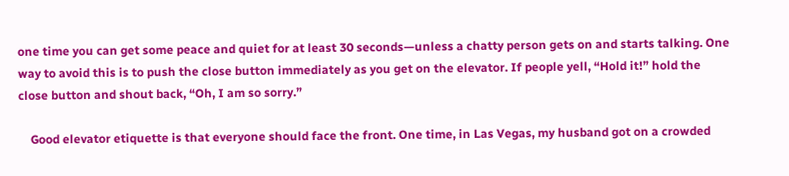one time you can get some peace and quiet for at least 30 seconds—unless a chatty person gets on and starts talking. One way to avoid this is to push the close button immediately as you get on the elevator. If people yell, “Hold it!” hold the close button and shout back, “Oh, I am so sorry.”

    Good elevator etiquette is that everyone should face the front. One time, in Las Vegas, my husband got on a crowded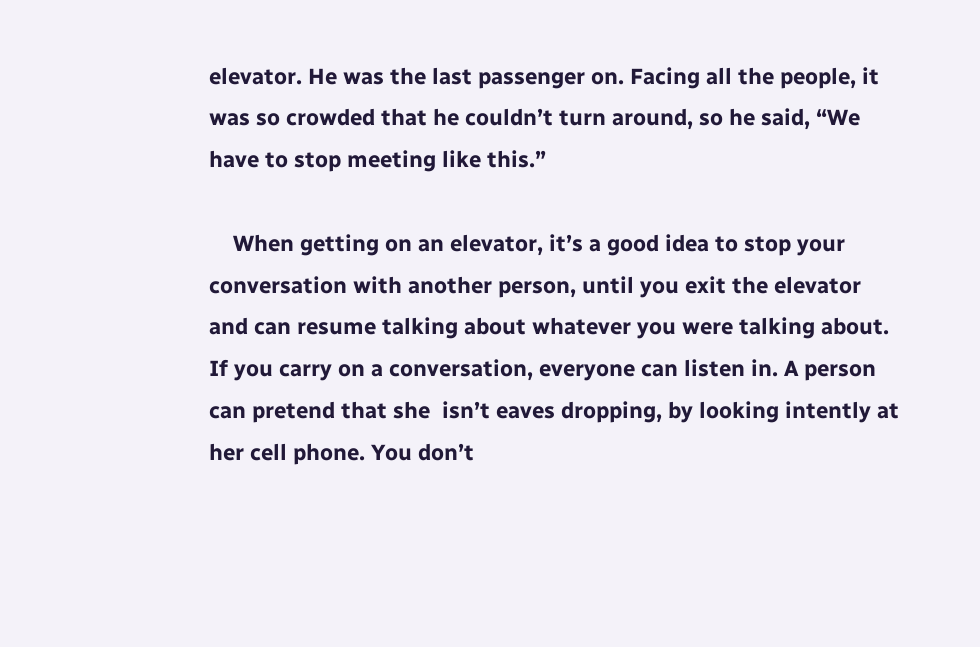elevator. He was the last passenger on. Facing all the people, it was so crowded that he couldn’t turn around, so he said, “We have to stop meeting like this.”

    When getting on an elevator, it’s a good idea to stop your conversation with another person, until you exit the elevator and can resume talking about whatever you were talking about. If you carry on a conversation, everyone can listen in. A person can pretend that she  isn’t eaves dropping, by looking intently at her cell phone. You don’t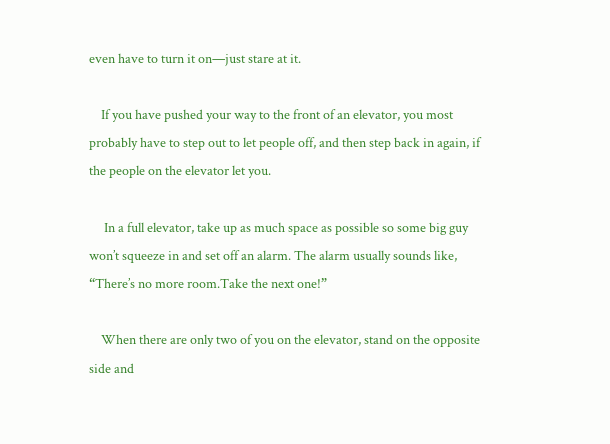even have to turn it on—just stare at it.

    If you have pushed your way to the front of an elevator, you most probably have to step out to let people off, and then step back in again, if the people on the elevator let you.

     In a full elevator, take up as much space as possible so some big guy won’t squeeze in and set off an alarm. The alarm usually sounds like, “There’s no more room.Take the next one!”

    When there are only two of you on the elevator, stand on the opposite side and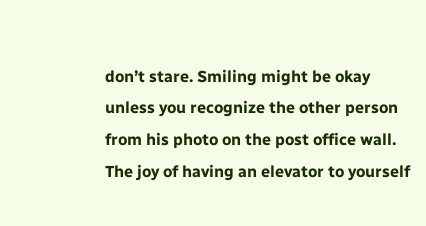don’t stare. Smiling might be okay unless you recognize the other person from his photo on the post office wall.  The joy of having an elevator to yourself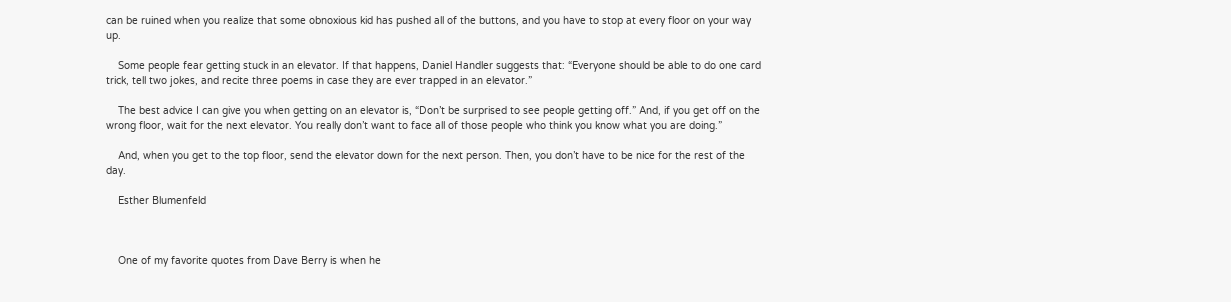can be ruined when you realize that some obnoxious kid has pushed all of the buttons, and you have to stop at every floor on your way up.

    Some people fear getting stuck in an elevator. If that happens, Daniel Handler suggests that: “Everyone should be able to do one card trick, tell two jokes, and recite three poems in case they are ever trapped in an elevator.”

    The best advice I can give you when getting on an elevator is, “Don’t be surprised to see people getting off.” And, if you get off on the wrong floor, wait for the next elevator. You really don’t want to face all of those people who think you know what you are doing.”

    And, when you get to the top floor, send the elevator down for the next person. Then, you don’t have to be nice for the rest of the day.

    Esther Blumenfeld



    One of my favorite quotes from Dave Berry is when he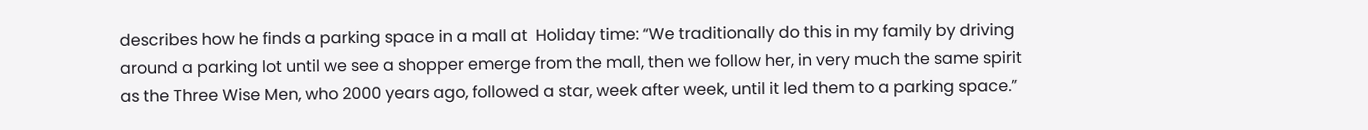describes how he finds a parking space in a mall at  Holiday time: “We traditionally do this in my family by driving around a parking lot until we see a shopper emerge from the mall, then we follow her, in very much the same spirit as the Three Wise Men, who 2000 years ago, followed a star, week after week, until it led them to a parking space.”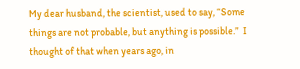My dear husband, the scientist, used to say, “Some things are not probable, but anything is possible.”  I thought of that when years ago, in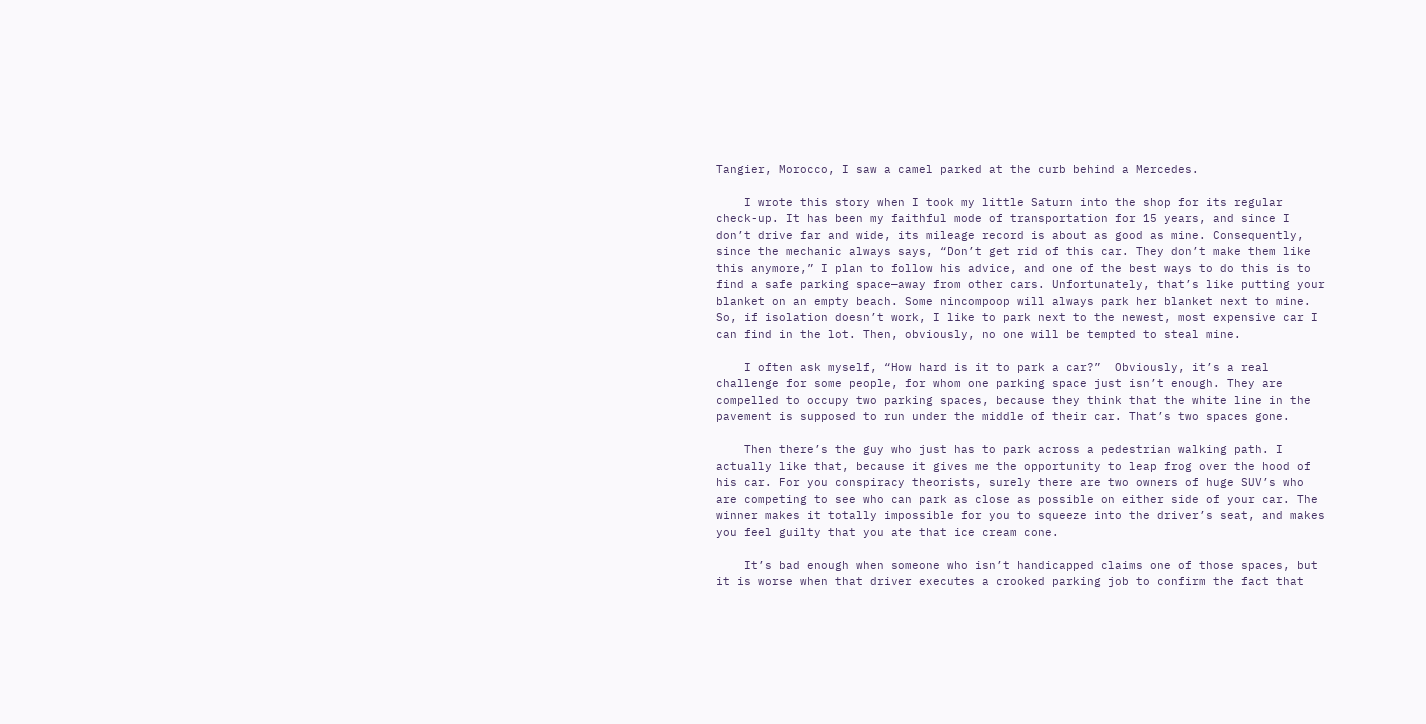Tangier, Morocco, I saw a camel parked at the curb behind a Mercedes.

    I wrote this story when I took my little Saturn into the shop for its regular check-up. It has been my faithful mode of transportation for 15 years, and since I don’t drive far and wide, its mileage record is about as good as mine. Consequently, since the mechanic always says, “Don’t get rid of this car. They don’t make them like this anymore,” I plan to follow his advice, and one of the best ways to do this is to find a safe parking space—away from other cars. Unfortunately, that’s like putting your blanket on an empty beach. Some nincompoop will always park her blanket next to mine. So, if isolation doesn’t work, I like to park next to the newest, most expensive car I can find in the lot. Then, obviously, no one will be tempted to steal mine.

    I often ask myself, “How hard is it to park a car?”  Obviously, it’s a real challenge for some people, for whom one parking space just isn’t enough. They are compelled to occupy two parking spaces, because they think that the white line in the pavement is supposed to run under the middle of their car. That’s two spaces gone.

    Then there’s the guy who just has to park across a pedestrian walking path. I actually like that, because it gives me the opportunity to leap frog over the hood of his car. For you conspiracy theorists, surely there are two owners of huge SUV’s who are competing to see who can park as close as possible on either side of your car. The winner makes it totally impossible for you to squeeze into the driver’s seat, and makes you feel guilty that you ate that ice cream cone.

    It’s bad enough when someone who isn’t handicapped claims one of those spaces, but it is worse when that driver executes a crooked parking job to confirm the fact that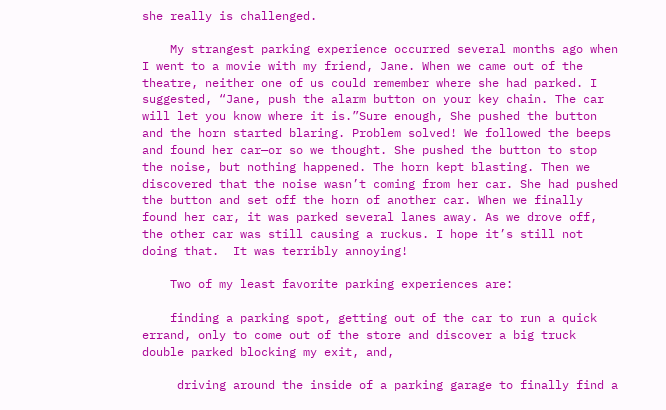she really is challenged.

    My strangest parking experience occurred several months ago when I went to a movie with my friend, Jane. When we came out of the theatre, neither one of us could remember where she had parked. I suggested, “Jane, push the alarm button on your key chain. The car will let you know where it is.”Sure enough, She pushed the button and the horn started blaring. Problem solved! We followed the beeps and found her car—or so we thought. She pushed the button to stop the noise, but nothing happened. The horn kept blasting. Then we discovered that the noise wasn’t coming from her car. She had pushed the button and set off the horn of another car. When we finally found her car, it was parked several lanes away. As we drove off, the other car was still causing a ruckus. I hope it’s still not doing that.  It was terribly annoying!

    Two of my least favorite parking experiences are:

    finding a parking spot, getting out of the car to run a quick errand, only to come out of the store and discover a big truck double parked blocking my exit, and,

     driving around the inside of a parking garage to finally find a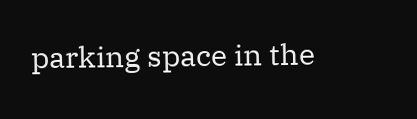parking space in the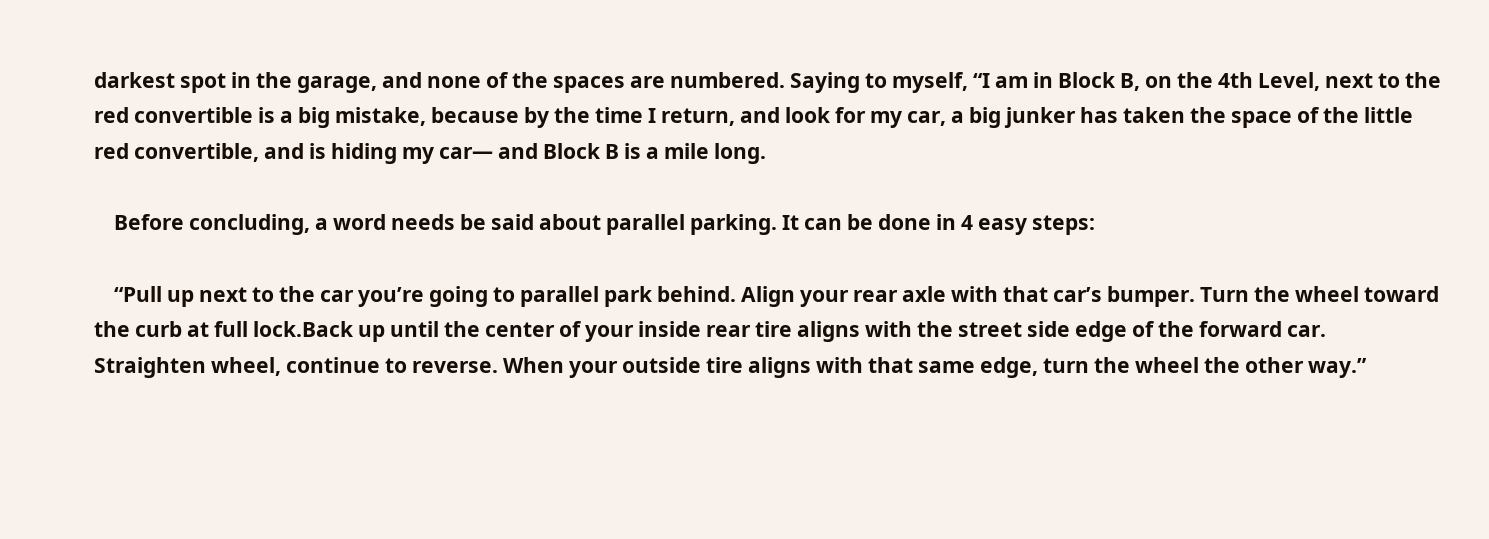darkest spot in the garage, and none of the spaces are numbered. Saying to myself, “I am in Block B, on the 4th Level, next to the red convertible is a big mistake, because by the time I return, and look for my car, a big junker has taken the space of the little red convertible, and is hiding my car— and Block B is a mile long.

    Before concluding, a word needs be said about parallel parking. It can be done in 4 easy steps:

    “Pull up next to the car you’re going to parallel park behind. Align your rear axle with that car’s bumper. Turn the wheel toward the curb at full lock.Back up until the center of your inside rear tire aligns with the street side edge of the forward car. Straighten wheel, continue to reverse. When your outside tire aligns with that same edge, turn the wheel the other way.”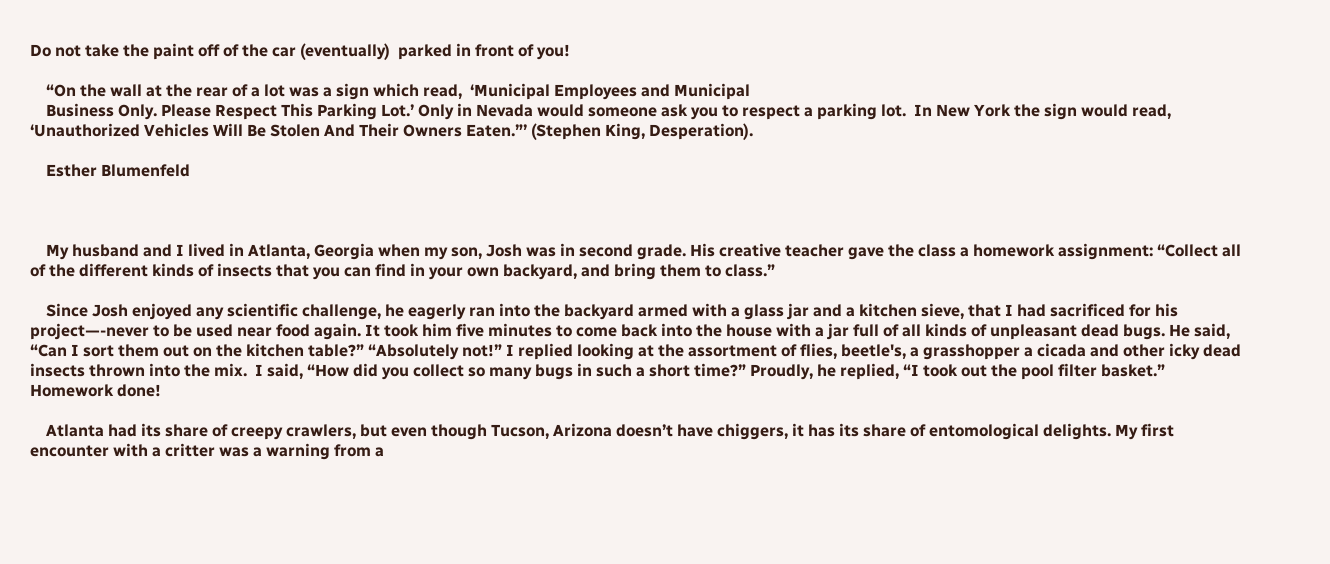Do not take the paint off of the car (eventually)  parked in front of you!

    “On the wall at the rear of a lot was a sign which read,  ‘Municipal Employees and Municipal
    Business Only. Please Respect This Parking Lot.’ Only in Nevada would someone ask you to respect a parking lot.  In New York the sign would read, ‘Unauthorized Vehicles Will Be Stolen And Their Owners Eaten.”’ (Stephen King, Desperation).

    Esther Blumenfeld



    My husband and I lived in Atlanta, Georgia when my son, Josh was in second grade. His creative teacher gave the class a homework assignment: “Collect all of the different kinds of insects that you can find in your own backyard, and bring them to class.”

    Since Josh enjoyed any scientific challenge, he eagerly ran into the backyard armed with a glass jar and a kitchen sieve, that I had sacrificed for his project—-never to be used near food again. It took him five minutes to come back into the house with a jar full of all kinds of unpleasant dead bugs. He said, “Can I sort them out on the kitchen table?” “Absolutely not!” I replied looking at the assortment of flies, beetle's, a grasshopper a cicada and other icky dead insects thrown into the mix.  I said, “How did you collect so many bugs in such a short time?” Proudly, he replied, “I took out the pool filter basket.”  Homework done!

    Atlanta had its share of creepy crawlers, but even though Tucson, Arizona doesn’t have chiggers, it has its share of entomological delights. My first encounter with a critter was a warning from a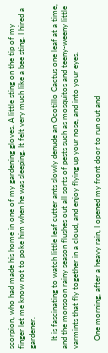scorpion, who had made his home in one of my gardening gloves. A little sting on the tip of my finger let me know not to poke him when he was sleeping. It felt very much like a bee sting. I hired a gardener.

    It is fascinating to watch little leaf cutter ants slowly denude an Ocotillo Cactus one leaf at a time, and the monsoon rainy season flushes out all sorts of pests such as mosquitos and teeny-weeny little varmints that fly together in a cloud, and enjoy flying up your nose, and into your eyes.

    One morning, after a heavy rain, I opened my front door to run out and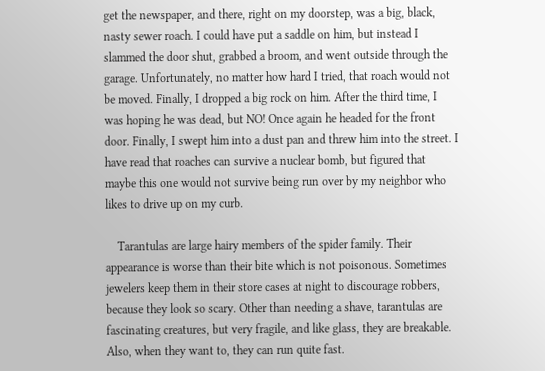get the newspaper, and there, right on my doorstep, was a big, black, nasty sewer roach. I could have put a saddle on him, but instead I slammed the door shut, grabbed a broom, and went outside through the garage. Unfortunately, no matter how hard I tried, that roach would not be moved. Finally, I dropped a big rock on him. After the third time, I was hoping he was dead, but NO! Once again he headed for the front door. Finally, I swept him into a dust pan and threw him into the street. I have read that roaches can survive a nuclear bomb, but figured that maybe this one would not survive being run over by my neighbor who likes to drive up on my curb.

    Tarantulas are large hairy members of the spider family. Their appearance is worse than their bite which is not poisonous. Sometimes jewelers keep them in their store cases at night to discourage robbers, because they look so scary. Other than needing a shave, tarantulas are fascinating creatures, but very fragile, and like glass, they are breakable. Also, when they want to, they can run quite fast.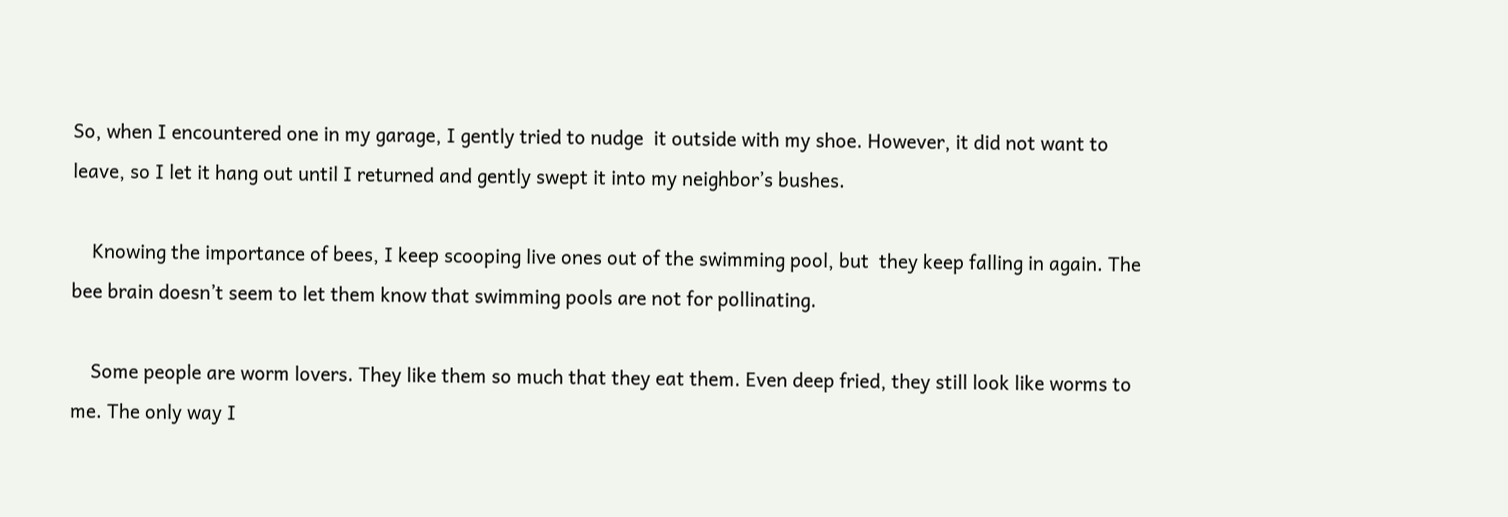So, when I encountered one in my garage, I gently tried to nudge  it outside with my shoe. However, it did not want to leave, so I let it hang out until I returned and gently swept it into my neighbor’s bushes.

    Knowing the importance of bees, I keep scooping live ones out of the swimming pool, but  they keep falling in again. The bee brain doesn’t seem to let them know that swimming pools are not for pollinating.

    Some people are worm lovers. They like them so much that they eat them. Even deep fried, they still look like worms to me. The only way I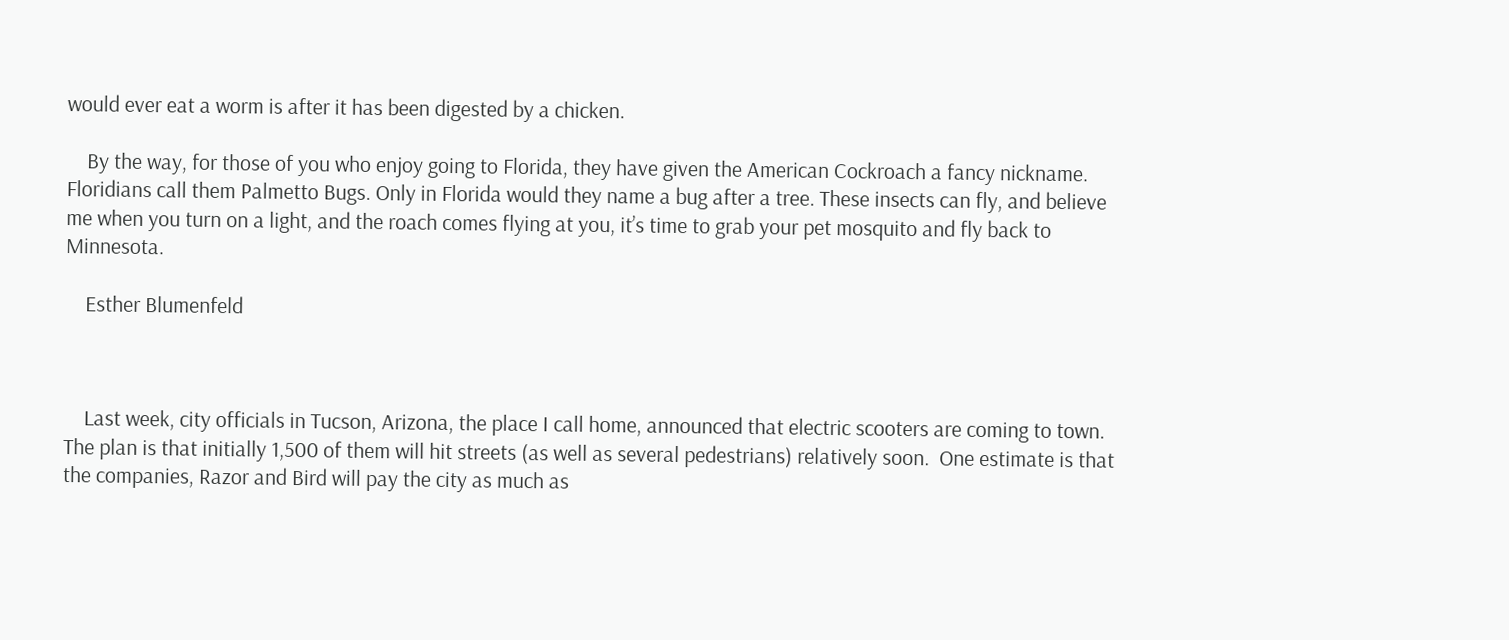would ever eat a worm is after it has been digested by a chicken.

    By the way, for those of you who enjoy going to Florida, they have given the American Cockroach a fancy nickname. Floridians call them Palmetto Bugs. Only in Florida would they name a bug after a tree. These insects can fly, and believe me when you turn on a light, and the roach comes flying at you, it’s time to grab your pet mosquito and fly back to Minnesota.

    Esther Blumenfeld



    Last week, city officials in Tucson, Arizona, the place I call home, announced that electric scooters are coming to town. The plan is that initially 1,500 of them will hit streets (as well as several pedestrians) relatively soon.  One estimate is that the companies, Razor and Bird will pay the city as much as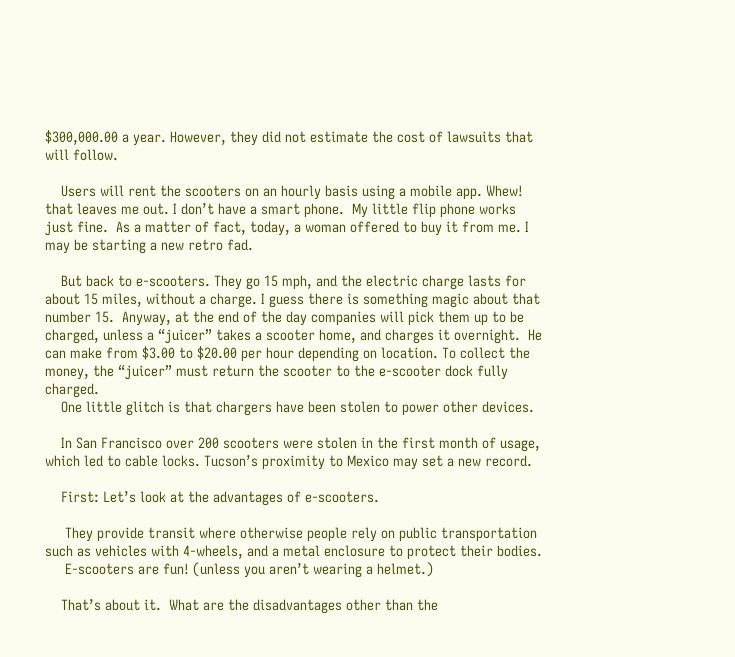$300,000.00 a year. However, they did not estimate the cost of lawsuits that will follow.

    Users will rent the scooters on an hourly basis using a mobile app. Whew! that leaves me out. I don’t have a smart phone.  My little flip phone works just fine.  As a matter of fact, today, a woman offered to buy it from me. I may be starting a new retro fad.

    But back to e-scooters. They go 15 mph, and the electric charge lasts for about 15 miles, without a charge. I guess there is something magic about that number 15.  Anyway, at the end of the day companies will pick them up to be charged, unless a “juicer” takes a scooter home, and charges it overnight.  He can make from $3.00 to $20.00 per hour depending on location. To collect the money, the “juicer” must return the scooter to the e-scooter dock fully charged.
    One little glitch is that chargers have been stolen to power other devices.

    In San Francisco over 200 scooters were stolen in the first month of usage, which led to cable locks. Tucson’s proximity to Mexico may set a new record.

    First: Let’s look at the advantages of e-scooters.

     They provide transit where otherwise people rely on public transportation such as vehicles with 4-wheels, and a metal enclosure to protect their bodies.
     E-scooters are fun! (unless you aren’t wearing a helmet.)

    That’s about it.  What are the disadvantages other than the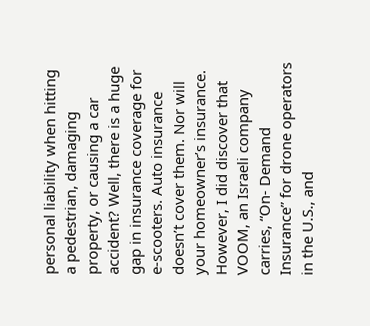personal liability when hitting a pedestrian, damaging property, or causing a car accident? Well, there is a huge gap in insurance coverage for e-scooters. Auto insurance doesn’t cover them. Nor will your homeowner’s insurance.  However, I did discover that VOOM, an Israeli company carries, “On- Demand Insurance” for drone operators in the U.S., and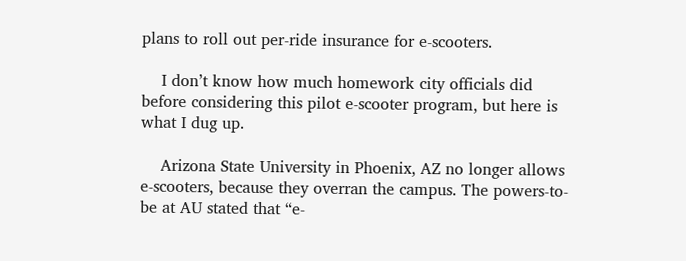plans to roll out per-ride insurance for e-scooters.

    I don’t know how much homework city officials did before considering this pilot e-scooter program, but here is what I dug up.

    Arizona State University in Phoenix, AZ no longer allows e-scooters, because they overran the campus. The powers-to-be at AU stated that “e-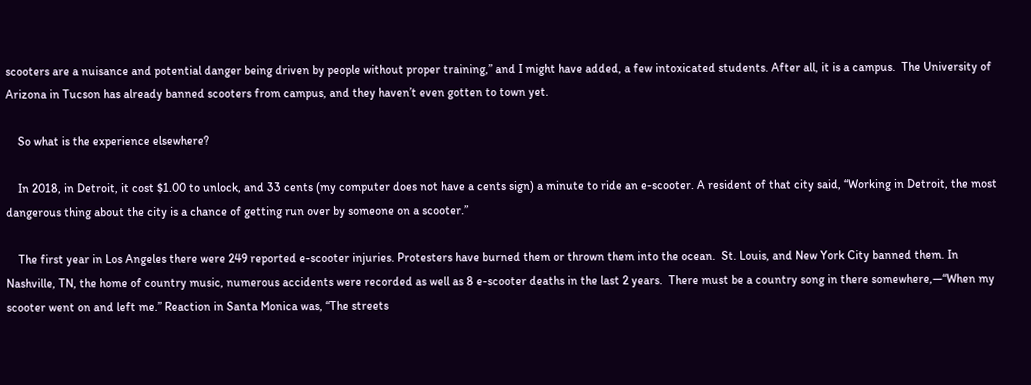scooters are a nuisance and potential danger being driven by people without proper training,” and I might have added, a few intoxicated students. After all, it is a campus.  The University of Arizona in Tucson has already banned scooters from campus, and they haven’t even gotten to town yet.

    So what is the experience elsewhere?

    In 2018, in Detroit, it cost $1.00 to unlock, and 33 cents (my computer does not have a cents sign) a minute to ride an e-scooter. A resident of that city said, “Working in Detroit, the most dangerous thing about the city is a chance of getting run over by someone on a scooter.”

    The first year in Los Angeles there were 249 reported e-scooter injuries. Protesters have burned them or thrown them into the ocean.  St. Louis, and New York City banned them. In Nashville, TN, the home of country music, numerous accidents were recorded as well as 8 e-scooter deaths in the last 2 years.  There must be a country song in there somewhere,—“When my scooter went on and left me.” Reaction in Santa Monica was, “The streets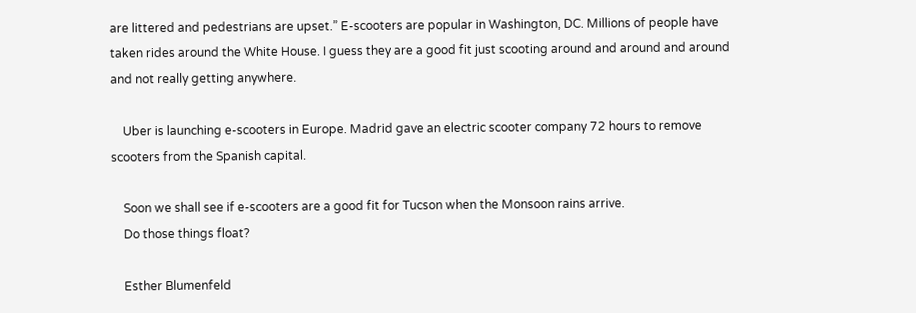are littered and pedestrians are upset.” E-scooters are popular in Washington, DC. Millions of people have taken rides around the White House. I guess they are a good fit just scooting around and around and around and not really getting anywhere.

    Uber is launching e-scooters in Europe. Madrid gave an electric scooter company 72 hours to remove scooters from the Spanish capital.

    Soon we shall see if e-scooters are a good fit for Tucson when the Monsoon rains arrive.
    Do those things float?

    Esther Blumenfeld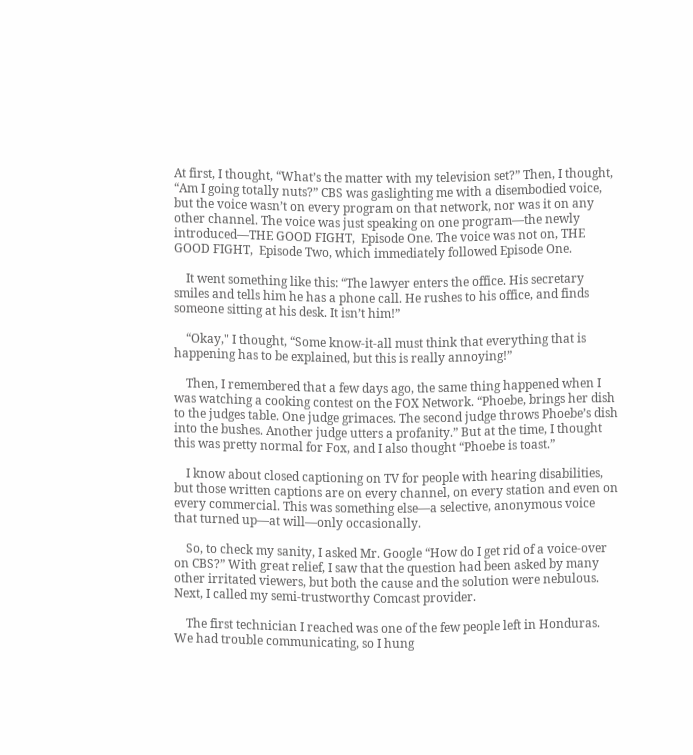At first, I thought, “What’s the matter with my television set?” Then, I thought, “Am I going totally nuts?” CBS was gaslighting me with a disembodied voice, but the voice wasn’t on every program on that network, nor was it on any other channel. The voice was just speaking on one program—the newly introduced—THE GOOD FIGHT,  Episode One. The voice was not on, THE GOOD FIGHT,  Episode Two, which immediately followed Episode One.

    It went something like this: “The lawyer enters the office. His secretary smiles and tells him he has a phone call. He rushes to his office, and finds someone sitting at his desk. It isn’t him!”

    “Okay," I thought, “Some know-it-all must think that everything that is happening has to be explained, but this is really annoying!”

    Then, I remembered that a few days ago, the same thing happened when I was watching a cooking contest on the FOX Network. “Phoebe, brings her dish to the judges table. One judge grimaces. The second judge throws Phoebe’s dish into the bushes. Another judge utters a profanity.” But at the time, I thought this was pretty normal for Fox, and I also thought “Phoebe is toast.”

    I know about closed captioning on TV for people with hearing disabilities, but those written captions are on every channel, on every station and even on every commercial. This was something else—a selective, anonymous voice that turned up—at will—only occasionally.

    So, to check my sanity, I asked Mr. Google “How do I get rid of a voice-over on CBS?” With great relief, I saw that the question had been asked by many other irritated viewers, but both the cause and the solution were nebulous.  Next, I called my semi-trustworthy Comcast provider.

    The first technician I reached was one of the few people left in Honduras. We had trouble communicating, so I hung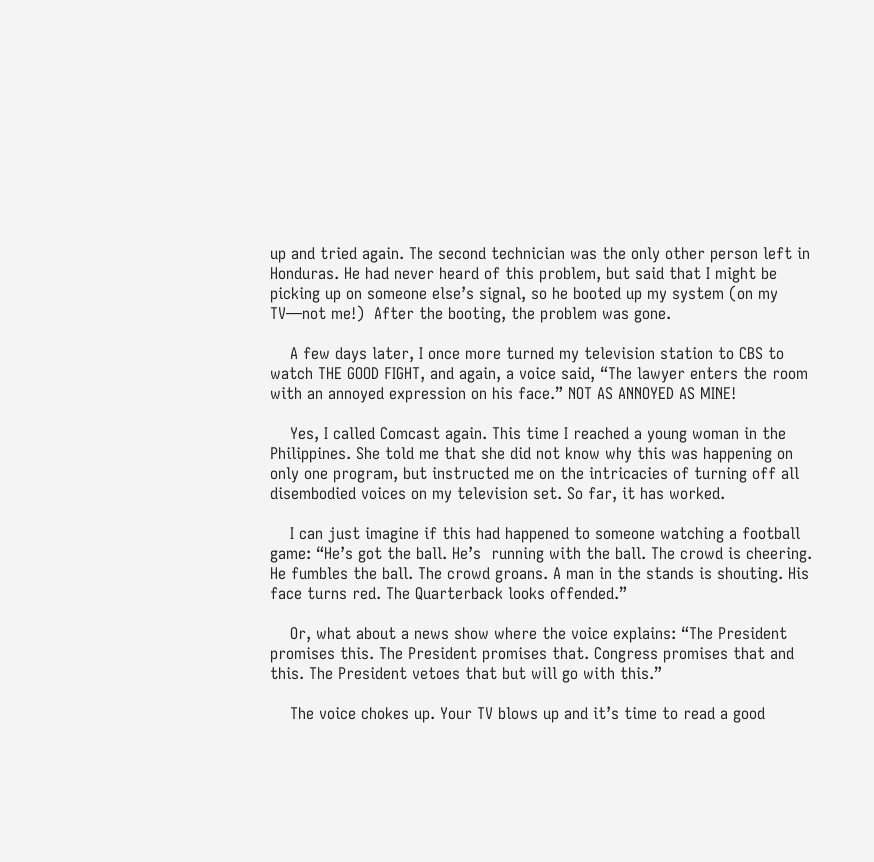up and tried again. The second technician was the only other person left in Honduras. He had never heard of this problem, but said that I might be picking up on someone else’s signal, so he booted up my system (on my TV—not me!)  After the booting, the problem was gone.

    A few days later, I once more turned my television station to CBS to watch THE GOOD FIGHT, and again, a voice said, “The lawyer enters the room with an annoyed expression on his face.” NOT AS ANNOYED AS MINE!

    Yes, I called Comcast again. This time I reached a young woman in the Philippines. She told me that she did not know why this was happening on only one program, but instructed me on the intricacies of turning off all disembodied voices on my television set. So far, it has worked.

    I can just imagine if this had happened to someone watching a football game: “He’s got the ball. He’s  running with the ball. The crowd is cheering. He fumbles the ball. The crowd groans. A man in the stands is shouting. His face turns red. The Quarterback looks offended.”

    Or, what about a news show where the voice explains: “The President promises this. The President promises that. Congress promises that and this. The President vetoes that but will go with this.”

    The voice chokes up. Your TV blows up and it’s time to read a good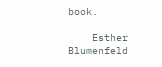book.

    Esther Blumenfeld